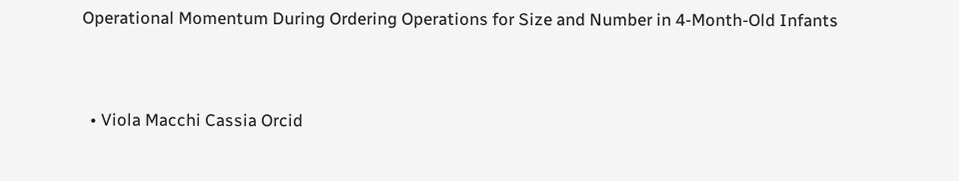Operational Momentum During Ordering Operations for Size and Number in 4-Month-Old Infants


  • Viola Macchi Cassia Orcid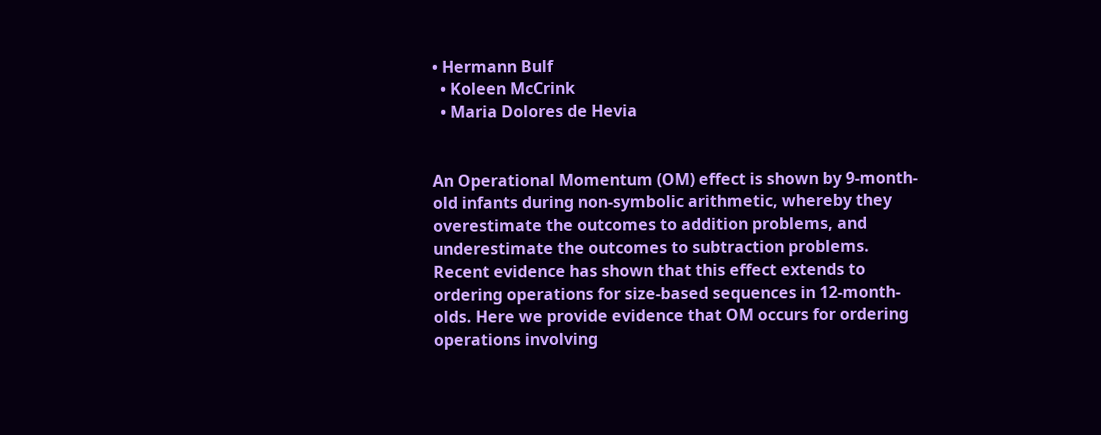• Hermann Bulf
  • Koleen McCrink
  • Maria Dolores de Hevia


An Operational Momentum (OM) effect is shown by 9-month-old infants during non-symbolic arithmetic, whereby they overestimate the outcomes to addition problems, and underestimate the outcomes to subtraction problems. Recent evidence has shown that this effect extends to ordering operations for size-based sequences in 12-month-olds. Here we provide evidence that OM occurs for ordering operations involving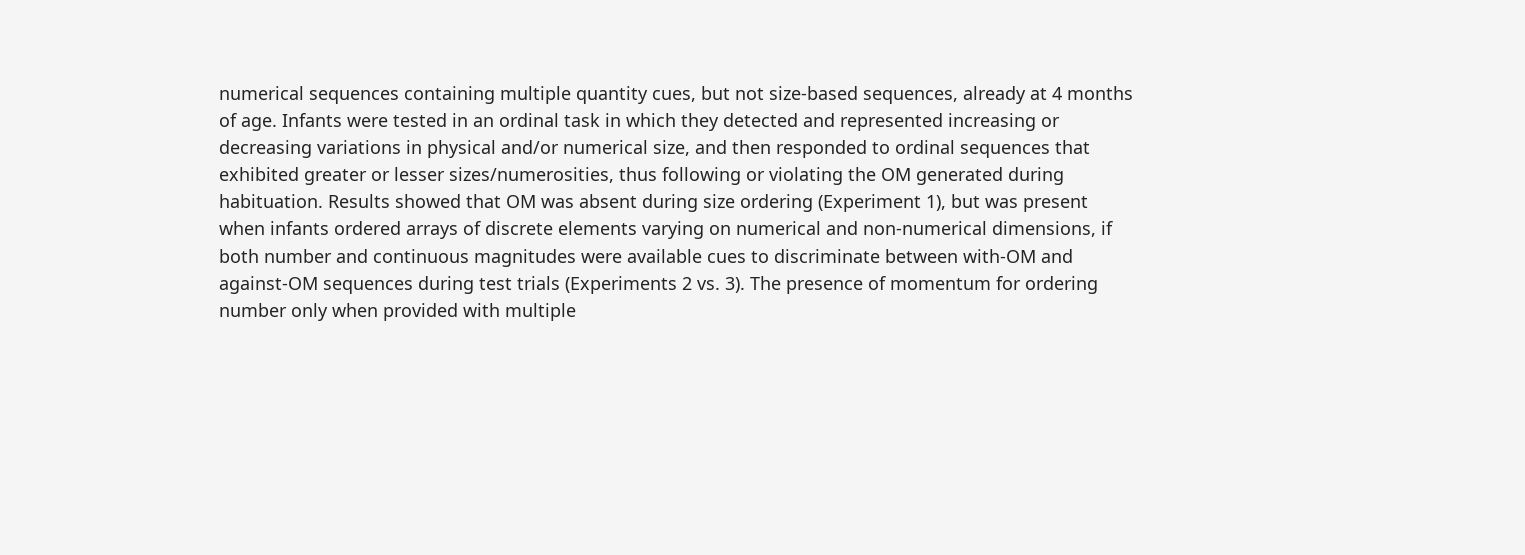numerical sequences containing multiple quantity cues, but not size-based sequences, already at 4 months of age. Infants were tested in an ordinal task in which they detected and represented increasing or decreasing variations in physical and/or numerical size, and then responded to ordinal sequences that exhibited greater or lesser sizes/numerosities, thus following or violating the OM generated during habituation. Results showed that OM was absent during size ordering (Experiment 1), but was present when infants ordered arrays of discrete elements varying on numerical and non-numerical dimensions, if both number and continuous magnitudes were available cues to discriminate between with-OM and against-OM sequences during test trials (Experiments 2 vs. 3). The presence of momentum for ordering number only when provided with multiple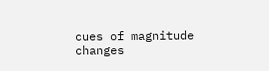cues of magnitude changes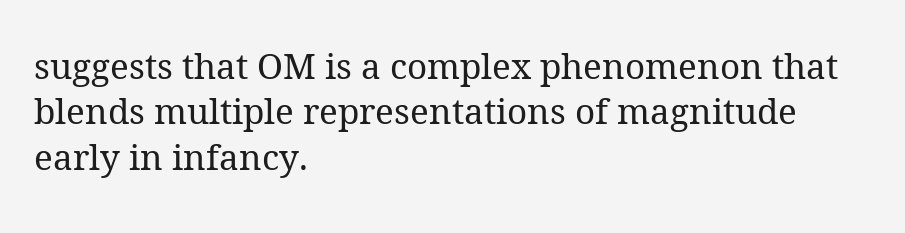suggests that OM is a complex phenomenon that blends multiple representations of magnitude early in infancy.